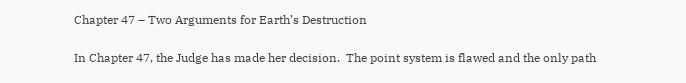Chapter 47 – Two Arguments for Earth’s Destruction

In Chapter 47, the Judge has made her decision.  The point system is flawed and the only path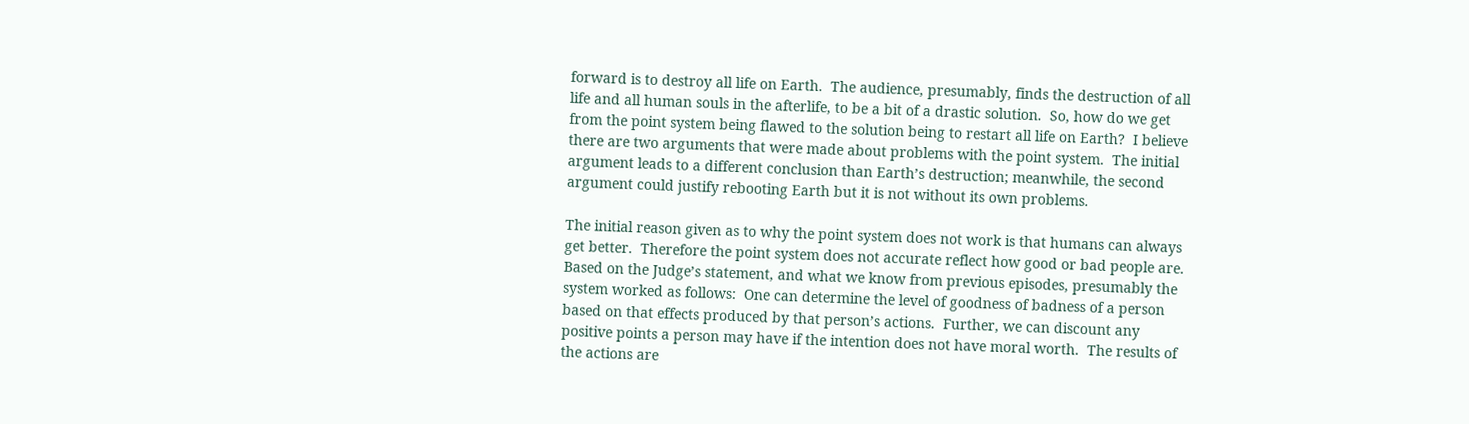forward is to destroy all life on Earth.  The audience, presumably, finds the destruction of all life and all human souls in the afterlife, to be a bit of a drastic solution.  So, how do we get from the point system being flawed to the solution being to restart all life on Earth?  I believe there are two arguments that were made about problems with the point system.  The initial argument leads to a different conclusion than Earth’s destruction; meanwhile, the second argument could justify rebooting Earth but it is not without its own problems.

The initial reason given as to why the point system does not work is that humans can always get better.  Therefore the point system does not accurate reflect how good or bad people are.  Based on the Judge’s statement, and what we know from previous episodes, presumably the system worked as follows:  One can determine the level of goodness of badness of a person based on that effects produced by that person’s actions.  Further, we can discount any positive points a person may have if the intention does not have moral worth.  The results of the actions are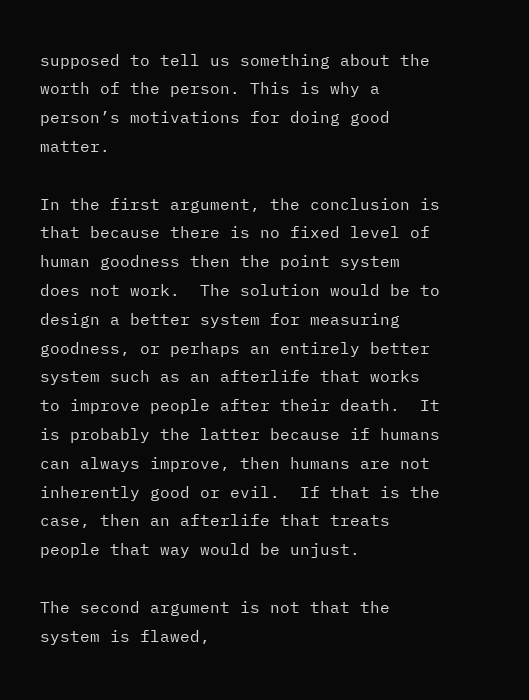supposed to tell us something about the worth of the person. This is why a person’s motivations for doing good matter.

In the first argument, the conclusion is that because there is no fixed level of human goodness then the point system does not work.  The solution would be to design a better system for measuring goodness, or perhaps an entirely better system such as an afterlife that works to improve people after their death.  It is probably the latter because if humans can always improve, then humans are not inherently good or evil.  If that is the case, then an afterlife that treats people that way would be unjust.

The second argument is not that the system is flawed,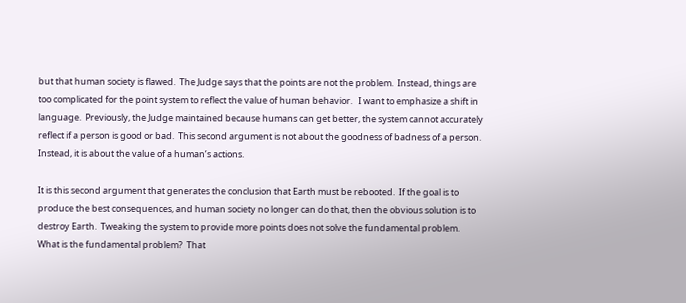but that human society is flawed.  The Judge says that the points are not the problem.  Instead, things are too complicated for the point system to reflect the value of human behavior.   I want to emphasize a shift in language.  Previously, the Judge maintained because humans can get better, the system cannot accurately reflect if a person is good or bad.  This second argument is not about the goodness of badness of a person.  Instead, it is about the value of a human’s actions.

It is this second argument that generates the conclusion that Earth must be rebooted.  If the goal is to produce the best consequences, and human society no longer can do that, then the obvious solution is to destroy Earth.  Tweaking the system to provide more points does not solve the fundamental problem.  What is the fundamental problem?  That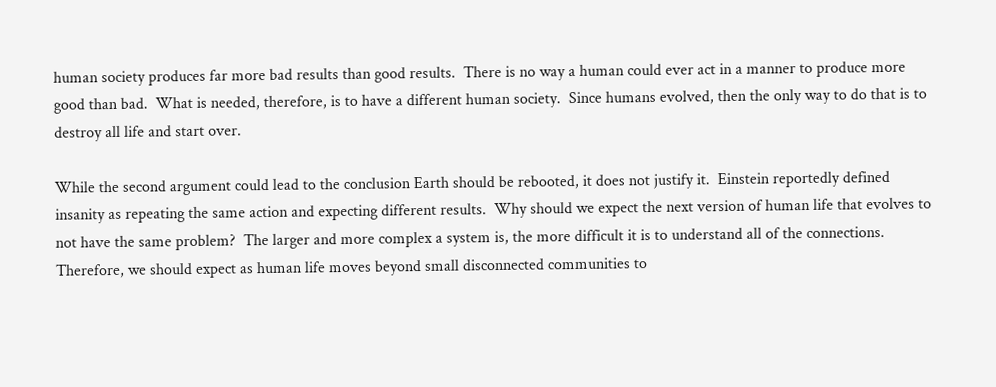human society produces far more bad results than good results.  There is no way a human could ever act in a manner to produce more good than bad.  What is needed, therefore, is to have a different human society.  Since humans evolved, then the only way to do that is to destroy all life and start over.

While the second argument could lead to the conclusion Earth should be rebooted, it does not justify it.  Einstein reportedly defined insanity as repeating the same action and expecting different results.  Why should we expect the next version of human life that evolves to not have the same problem?  The larger and more complex a system is, the more difficult it is to understand all of the connections.  Therefore, we should expect as human life moves beyond small disconnected communities to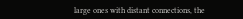large ones with distant connections, the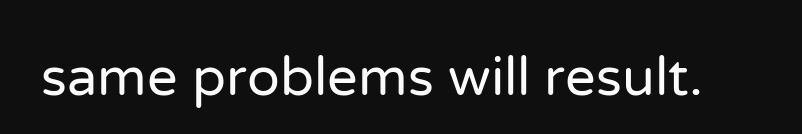same problems will result.